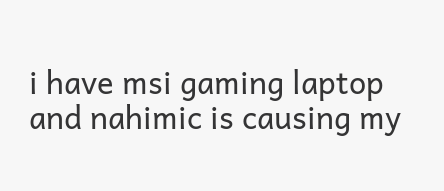i have msi gaming laptop and nahimic is causing my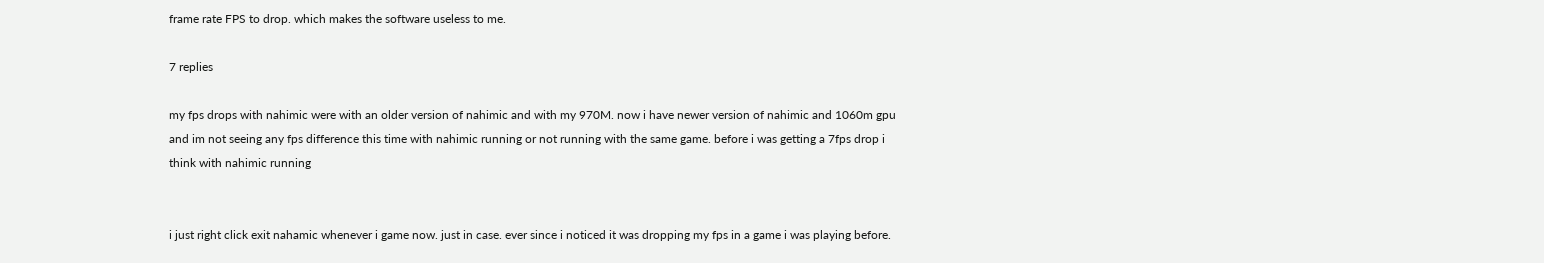frame rate FPS to drop. which makes the software useless to me.

7 replies

my fps drops with nahimic were with an older version of nahimic and with my 970M. now i have newer version of nahimic and 1060m gpu and im not seeing any fps difference this time with nahimic running or not running with the same game. before i was getting a 7fps drop i think with nahimic running


i just right click exit nahamic whenever i game now. just in case. ever since i noticed it was dropping my fps in a game i was playing before.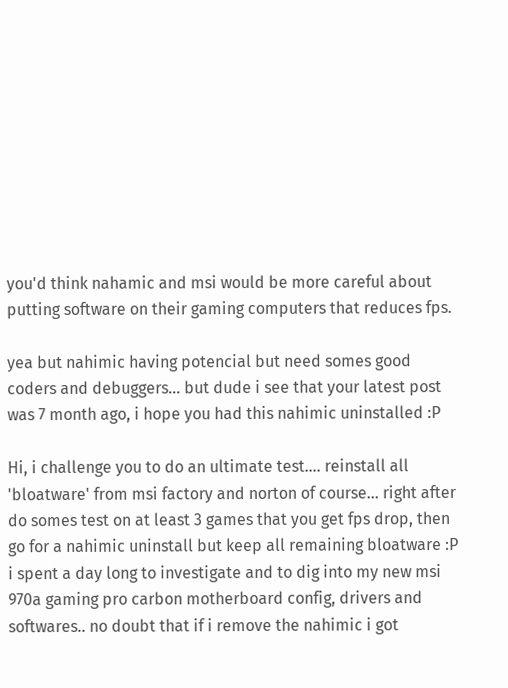you'd think nahamic and msi would be more careful about putting software on their gaming computers that reduces fps.

yea but nahimic having potencial but need somes good coders and debuggers... but dude i see that your latest post was 7 month ago, i hope you had this nahimic uninstalled :P

Hi, i challenge you to do an ultimate test.... reinstall all 'bloatware' from msi factory and norton of course... right after do somes test on at least 3 games that you get fps drop, then go for a nahimic uninstall but keep all remaining bloatware :P i spent a day long to investigate and to dig into my new msi 970a gaming pro carbon motherboard config, drivers and softwares.. no doubt that if i remove the nahimic i got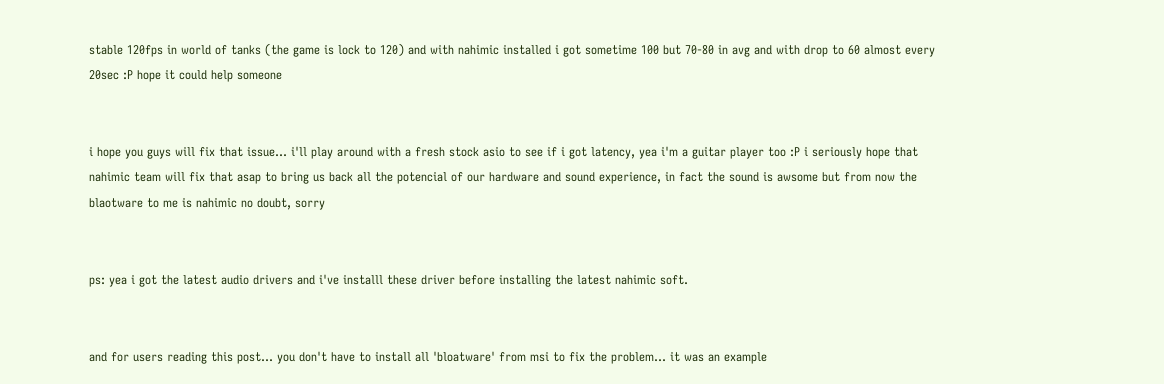stable 120fps in world of tanks (the game is lock to 120) and with nahimic installed i got sometime 100 but 70-80 in avg and with drop to 60 almost every 20sec :P hope it could help someone


i hope you guys will fix that issue... i'll play around with a fresh stock asio to see if i got latency, yea i'm a guitar player too :P i seriously hope that nahimic team will fix that asap to bring us back all the potencial of our hardware and sound experience, in fact the sound is awsome but from now the blaotware to me is nahimic no doubt, sorry


ps: yea i got the latest audio drivers and i've installl these driver before installing the latest nahimic soft.


and for users reading this post... you don't have to install all 'bloatware' from msi to fix the problem... it was an example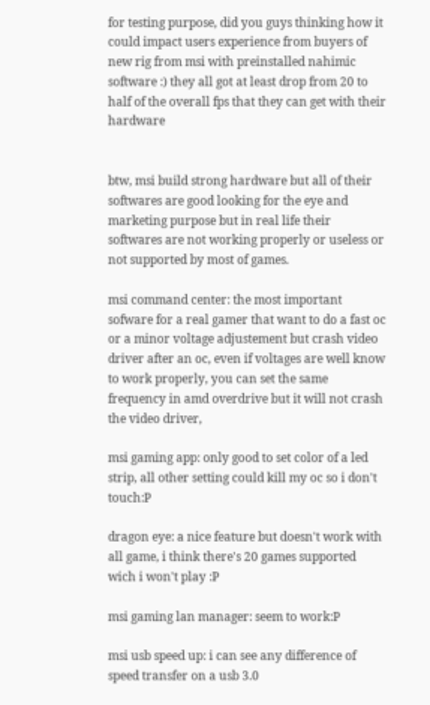for testing purpose, did you guys thinking how it could impact users experience from buyers of new rig from msi with preinstalled nahimic software :) they all got at least drop from 20 to half of the overall fps that they can get with their hardware


btw, msi build strong hardware but all of their softwares are good looking for the eye and marketing purpose but in real life their softwares are not working properly or useless or not supported by most of games.

msi command center: the most important sofware for a real gamer that want to do a fast oc or a minor voltage adjustement but crash video driver after an oc, even if voltages are well know to work properly, you can set the same frequency in amd overdrive but it will not crash the video driver,

msi gaming app: only good to set color of a led strip, all other setting could kill my oc so i don't touch:P

dragon eye: a nice feature but doesn't work with all game, i think there's 20 games supported wich i won't play :P

msi gaming lan manager: seem to work:P

msi usb speed up: i can see any difference of speed transfer on a usb 3.0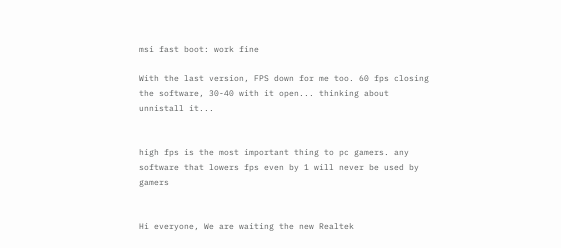msi fast boot: work fine

With the last version, FPS down for me too. 60 fps closing the software, 30-40 with it open... thinking about unnistall it...


high fps is the most important thing to pc gamers. any software that lowers fps even by 1 will never be used by gamers


Hi everyone, We are waiting the new Realtek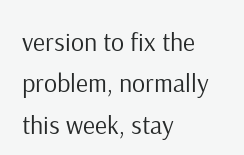version to fix the problem, normally this week, stay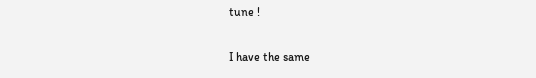tune !

I have the same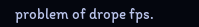problem of drope fps.